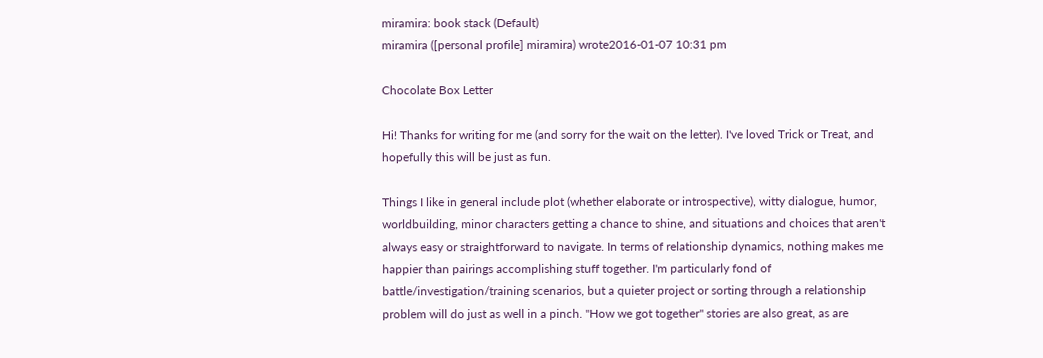miramira: book stack (Default)
miramira ([personal profile] miramira) wrote2016-01-07 10:31 pm

Chocolate Box Letter

Hi! Thanks for writing for me (and sorry for the wait on the letter). I've loved Trick or Treat, and hopefully this will be just as fun.

Things I like in general include plot (whether elaborate or introspective), witty dialogue, humor, worldbuilding, minor characters getting a chance to shine, and situations and choices that aren't always easy or straightforward to navigate. In terms of relationship dynamics, nothing makes me happier than pairings accomplishing stuff together. I'm particularly fond of battle/investigation/training scenarios, but a quieter project or sorting through a relationship problem will do just as well in a pinch. "How we got together" stories are also great, as are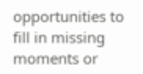opportunities to fill in missing moments or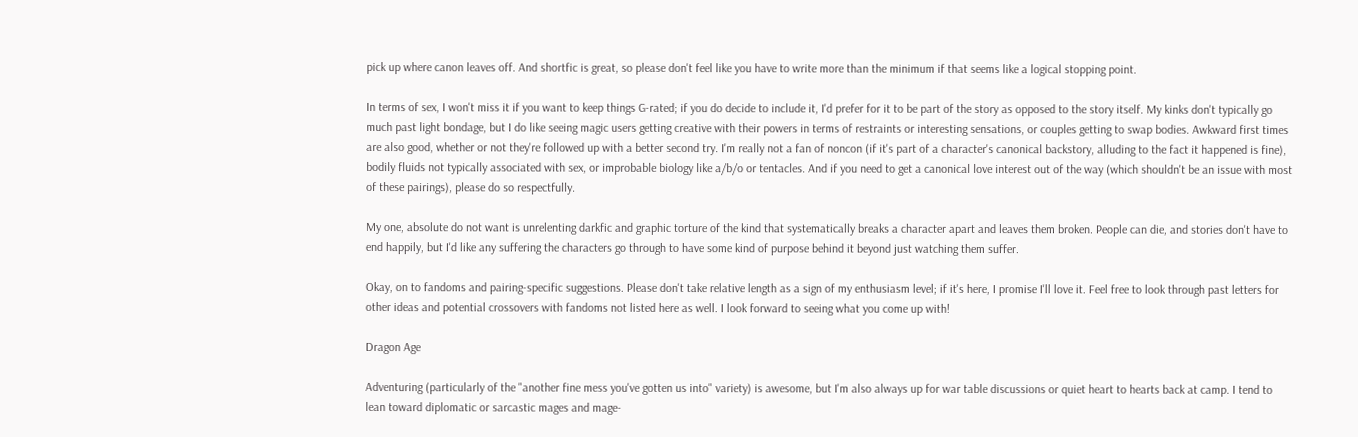pick up where canon leaves off. And shortfic is great, so please don't feel like you have to write more than the minimum if that seems like a logical stopping point.

In terms of sex, I won't miss it if you want to keep things G-rated; if you do decide to include it, I'd prefer for it to be part of the story as opposed to the story itself. My kinks don't typically go much past light bondage, but I do like seeing magic users getting creative with their powers in terms of restraints or interesting sensations, or couples getting to swap bodies. Awkward first times are also good, whether or not they're followed up with a better second try. I'm really not a fan of noncon (if it's part of a character's canonical backstory, alluding to the fact it happened is fine), bodily fluids not typically associated with sex, or improbable biology like a/b/o or tentacles. And if you need to get a canonical love interest out of the way (which shouldn't be an issue with most of these pairings), please do so respectfully.

My one, absolute do not want is unrelenting darkfic and graphic torture of the kind that systematically breaks a character apart and leaves them broken. People can die, and stories don't have to end happily, but I'd like any suffering the characters go through to have some kind of purpose behind it beyond just watching them suffer.

Okay, on to fandoms and pairing-specific suggestions. Please don't take relative length as a sign of my enthusiasm level; if it's here, I promise I'll love it. Feel free to look through past letters for other ideas and potential crossovers with fandoms not listed here as well. I look forward to seeing what you come up with!

Dragon Age

Adventuring (particularly of the "another fine mess you've gotten us into" variety) is awesome, but I'm also always up for war table discussions or quiet heart to hearts back at camp. I tend to lean toward diplomatic or sarcastic mages and mage-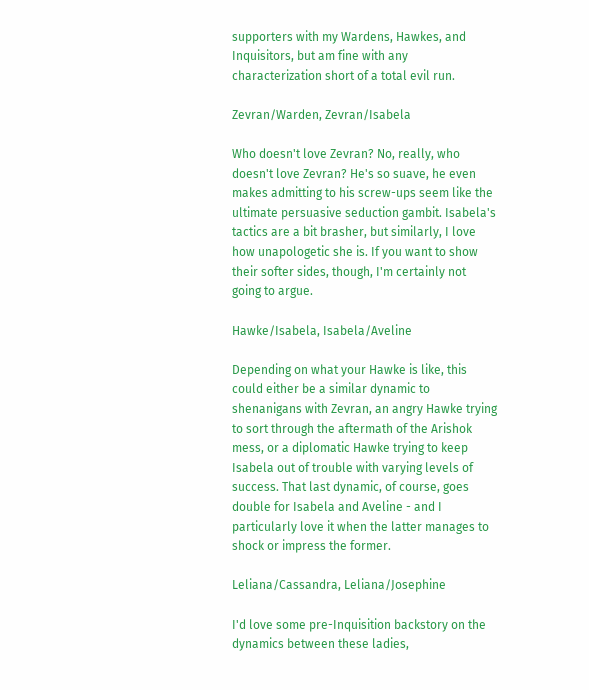supporters with my Wardens, Hawkes, and Inquisitors, but am fine with any characterization short of a total evil run.

Zevran/Warden, Zevran/Isabela

Who doesn't love Zevran? No, really, who doesn't love Zevran? He's so suave, he even makes admitting to his screw-ups seem like the ultimate persuasive seduction gambit. Isabela's tactics are a bit brasher, but similarly, I love how unapologetic she is. If you want to show their softer sides, though, I'm certainly not going to argue.

Hawke/Isabela, Isabela/Aveline

Depending on what your Hawke is like, this could either be a similar dynamic to shenanigans with Zevran, an angry Hawke trying to sort through the aftermath of the Arishok mess, or a diplomatic Hawke trying to keep Isabela out of trouble with varying levels of success. That last dynamic, of course, goes double for Isabela and Aveline - and I particularly love it when the latter manages to shock or impress the former.

Leliana/Cassandra, Leliana/Josephine

I'd love some pre-Inquisition backstory on the dynamics between these ladies,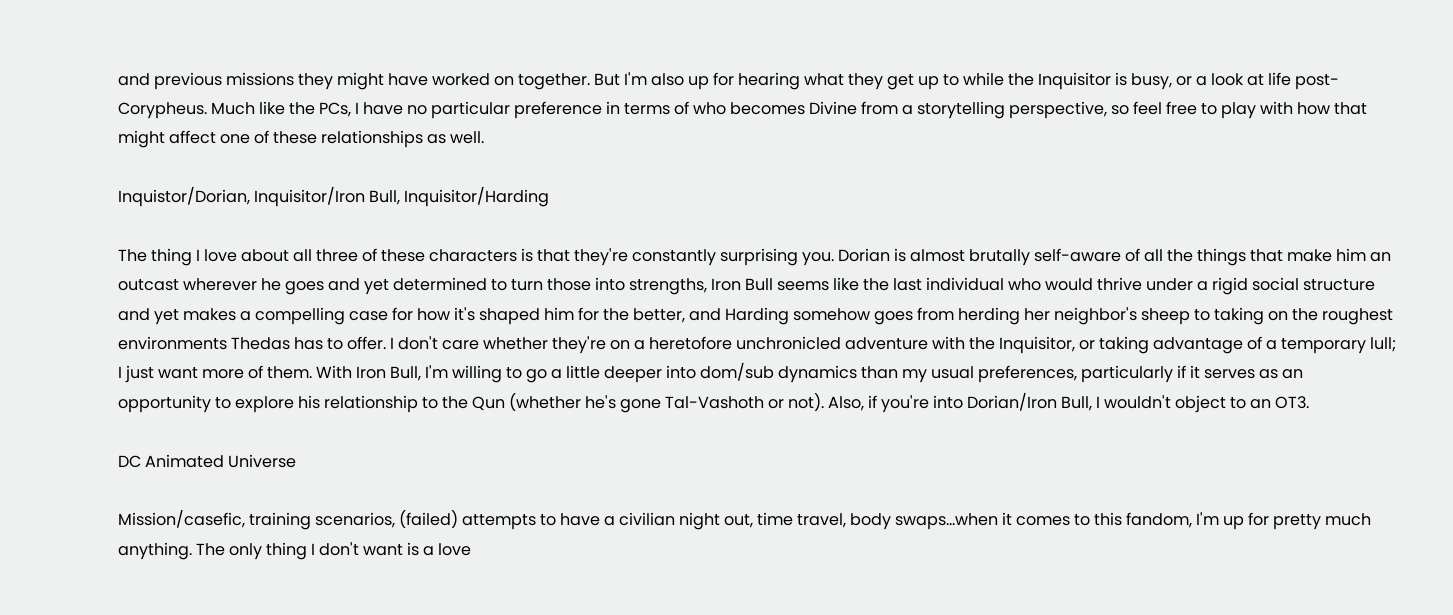and previous missions they might have worked on together. But I'm also up for hearing what they get up to while the Inquisitor is busy, or a look at life post-Corypheus. Much like the PCs, I have no particular preference in terms of who becomes Divine from a storytelling perspective, so feel free to play with how that might affect one of these relationships as well.

Inquistor/Dorian, Inquisitor/Iron Bull, Inquisitor/Harding

The thing I love about all three of these characters is that they're constantly surprising you. Dorian is almost brutally self-aware of all the things that make him an outcast wherever he goes and yet determined to turn those into strengths, Iron Bull seems like the last individual who would thrive under a rigid social structure and yet makes a compelling case for how it's shaped him for the better, and Harding somehow goes from herding her neighbor's sheep to taking on the roughest environments Thedas has to offer. I don't care whether they're on a heretofore unchronicled adventure with the Inquisitor, or taking advantage of a temporary lull; I just want more of them. With Iron Bull, I'm willing to go a little deeper into dom/sub dynamics than my usual preferences, particularly if it serves as an opportunity to explore his relationship to the Qun (whether he's gone Tal-Vashoth or not). Also, if you're into Dorian/Iron Bull, I wouldn't object to an OT3.

DC Animated Universe

Mission/casefic, training scenarios, (failed) attempts to have a civilian night out, time travel, body swaps...when it comes to this fandom, I'm up for pretty much anything. The only thing I don't want is a love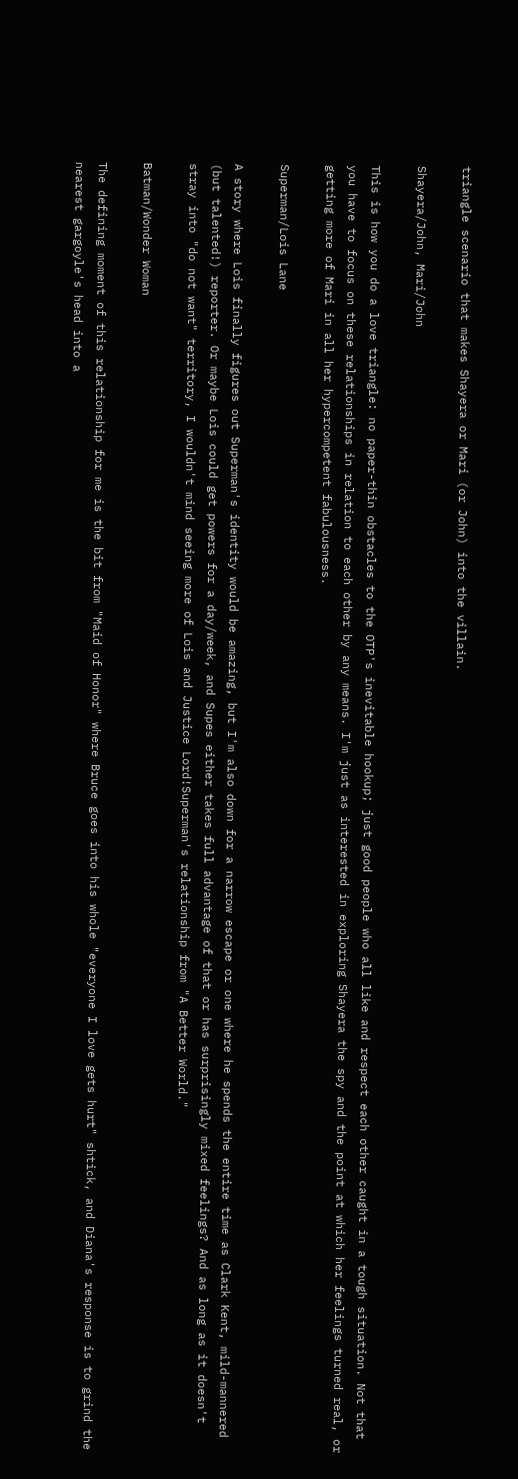triangle scenario that makes Shayera or Mari (or John) into the villain.

Shayera/John, Mari/John

This is how you do a love triangle: no paper-thin obstacles to the OTP's inevitable hookup; just good people who all like and respect each other caught in a tough situation. Not that you have to focus on these relationships in relation to each other by any means. I'm just as interested in exploring Shayera the spy and the point at which her feelings turned real, or getting more of Mari in all her hypercompetent fabulousness.

Superman/Lois Lane

A story where Lois finally figures out Superman's identity would be amazing, but I'm also down for a narrow escape or one where he spends the entire time as Clark Kent, mild-mannered (but talented!) reporter. Or maybe Lois could get powers for a day/week, and Supes either takes full advantage of that or has surprisingly mixed feelings? And as long as it doesn't stray into "do not want" territory, I wouldn't mind seeing more of Lois and Justice Lord!Superman's relationship from "A Better World."

Batman/Wonder Woman

The defining moment of this relationship for me is the bit from "Maid of Honor" where Bruce goes into his whole "everyone I love gets hurt" shtick, and Diana's response is to grind the nearest gargoyle's head into a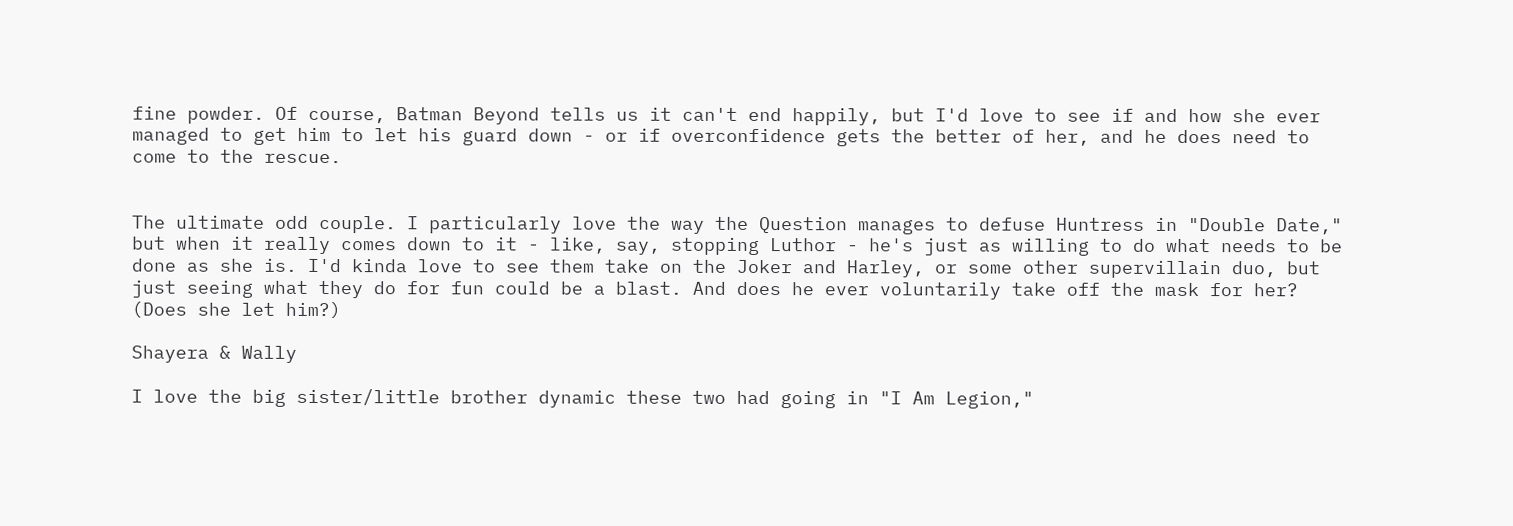fine powder. Of course, Batman Beyond tells us it can't end happily, but I'd love to see if and how she ever managed to get him to let his guard down - or if overconfidence gets the better of her, and he does need to come to the rescue.


The ultimate odd couple. I particularly love the way the Question manages to defuse Huntress in "Double Date," but when it really comes down to it - like, say, stopping Luthor - he's just as willing to do what needs to be done as she is. I'd kinda love to see them take on the Joker and Harley, or some other supervillain duo, but just seeing what they do for fun could be a blast. And does he ever voluntarily take off the mask for her? (Does she let him?)

Shayera & Wally

I love the big sister/little brother dynamic these two had going in "I Am Legion,"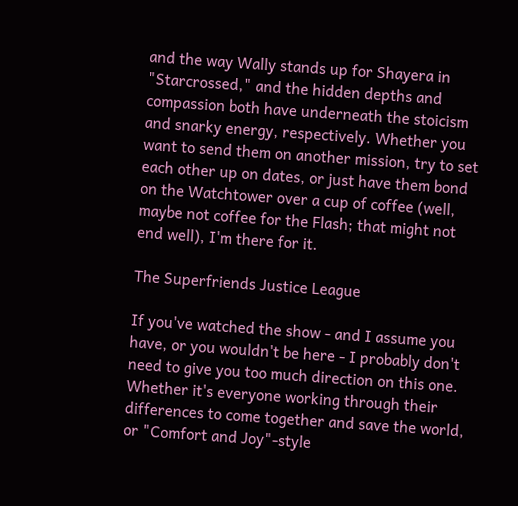and the way Wally stands up for Shayera in "Starcrossed," and the hidden depths and compassion both have underneath the stoicism and snarky energy, respectively. Whether you want to send them on another mission, try to set each other up on dates, or just have them bond on the Watchtower over a cup of coffee (well, maybe not coffee for the Flash; that might not end well), I'm there for it.

The Superfriends Justice League

If you've watched the show - and I assume you have, or you wouldn't be here - I probably don't need to give you too much direction on this one. Whether it's everyone working through their differences to come together and save the world, or "Comfort and Joy"-style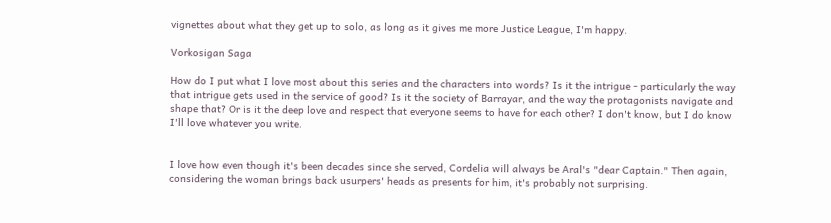vignettes about what they get up to solo, as long as it gives me more Justice League, I'm happy.

Vorkosigan Saga

How do I put what I love most about this series and the characters into words? Is it the intrigue - particularly the way that intrigue gets used in the service of good? Is it the society of Barrayar, and the way the protagonists navigate and shape that? Or is it the deep love and respect that everyone seems to have for each other? I don't know, but I do know I'll love whatever you write.


I love how even though it's been decades since she served, Cordelia will always be Aral's "dear Captain." Then again, considering the woman brings back usurpers' heads as presents for him, it's probably not surprising.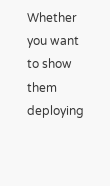Whether you want to show them deploying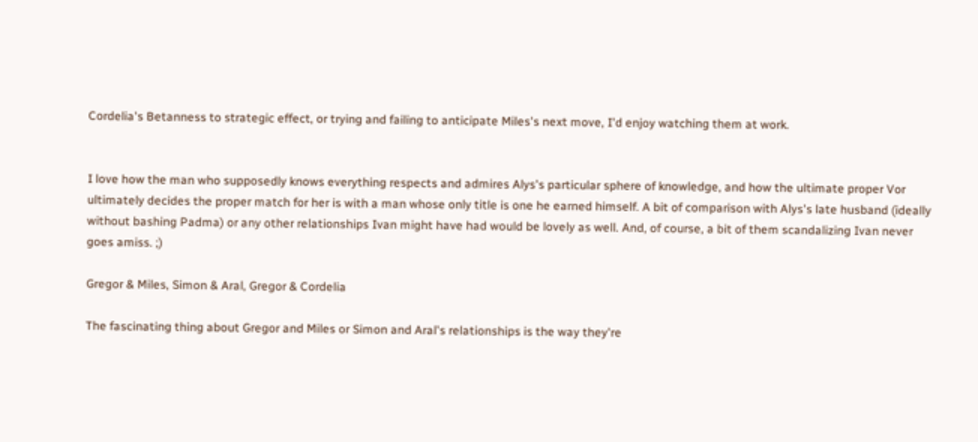Cordelia's Betanness to strategic effect, or trying and failing to anticipate Miles's next move, I'd enjoy watching them at work.


I love how the man who supposedly knows everything respects and admires Alys's particular sphere of knowledge, and how the ultimate proper Vor ultimately decides the proper match for her is with a man whose only title is one he earned himself. A bit of comparison with Alys's late husband (ideally without bashing Padma) or any other relationships Ivan might have had would be lovely as well. And, of course, a bit of them scandalizing Ivan never goes amiss. ;)

Gregor & Miles, Simon & Aral, Gregor & Cordelia

The fascinating thing about Gregor and Miles or Simon and Aral's relationships is the way they're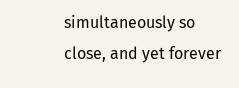simultaneously so close, and yet forever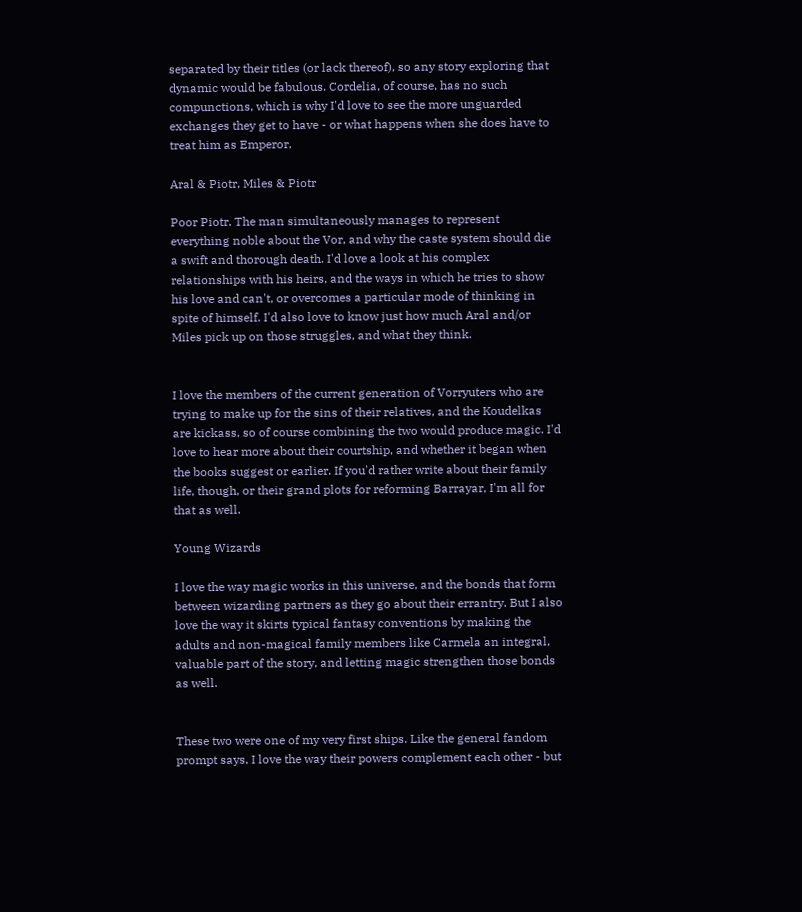separated by their titles (or lack thereof), so any story exploring that dynamic would be fabulous. Cordelia, of course, has no such compunctions, which is why I'd love to see the more unguarded exchanges they get to have - or what happens when she does have to treat him as Emperor.

Aral & Piotr, Miles & Piotr

Poor Piotr. The man simultaneously manages to represent everything noble about the Vor, and why the caste system should die a swift and thorough death. I'd love a look at his complex relationships with his heirs, and the ways in which he tries to show his love and can't, or overcomes a particular mode of thinking in spite of himself. I'd also love to know just how much Aral and/or Miles pick up on those struggles, and what they think.


I love the members of the current generation of Vorryuters who are trying to make up for the sins of their relatives, and the Koudelkas are kickass, so of course combining the two would produce magic. I'd love to hear more about their courtship, and whether it began when the books suggest or earlier. If you'd rather write about their family life, though, or their grand plots for reforming Barrayar, I'm all for that as well.

Young Wizards

I love the way magic works in this universe, and the bonds that form between wizarding partners as they go about their errantry. But I also love the way it skirts typical fantasy conventions by making the adults and non-magical family members like Carmela an integral, valuable part of the story, and letting magic strengthen those bonds as well.


These two were one of my very first ships. Like the general fandom prompt says, I love the way their powers complement each other - but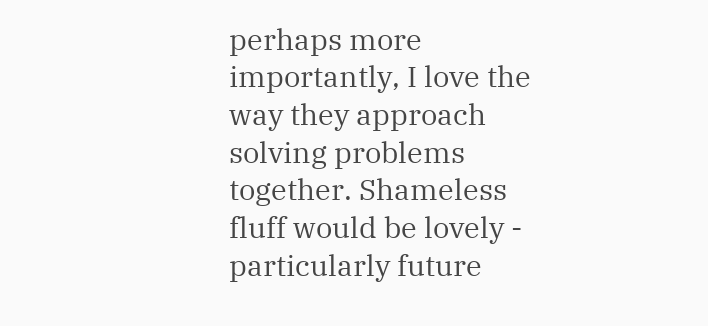perhaps more importantly, I love the way they approach solving problems together. Shameless fluff would be lovely - particularly future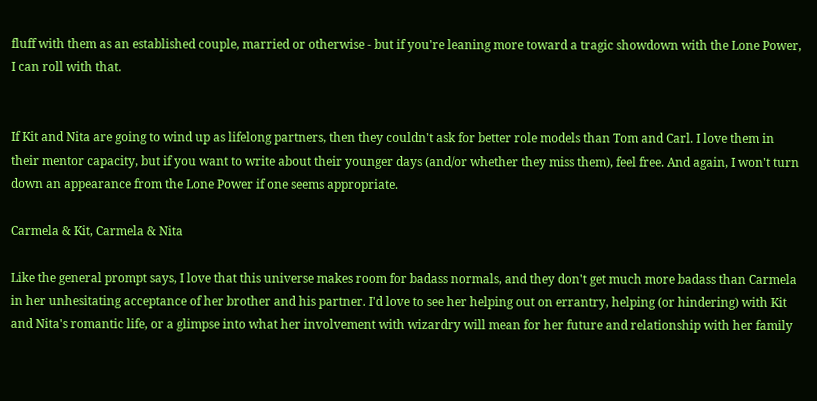fluff with them as an established couple, married or otherwise - but if you're leaning more toward a tragic showdown with the Lone Power, I can roll with that.


If Kit and Nita are going to wind up as lifelong partners, then they couldn't ask for better role models than Tom and Carl. I love them in their mentor capacity, but if you want to write about their younger days (and/or whether they miss them), feel free. And again, I won't turn down an appearance from the Lone Power if one seems appropriate.

Carmela & Kit, Carmela & Nita

Like the general prompt says, I love that this universe makes room for badass normals, and they don't get much more badass than Carmela in her unhesitating acceptance of her brother and his partner. I'd love to see her helping out on errantry, helping (or hindering) with Kit and Nita's romantic life, or a glimpse into what her involvement with wizardry will mean for her future and relationship with her family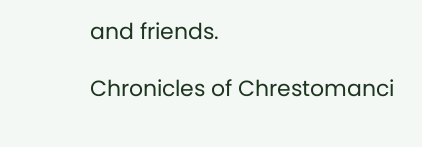and friends.

Chronicles of Chrestomanci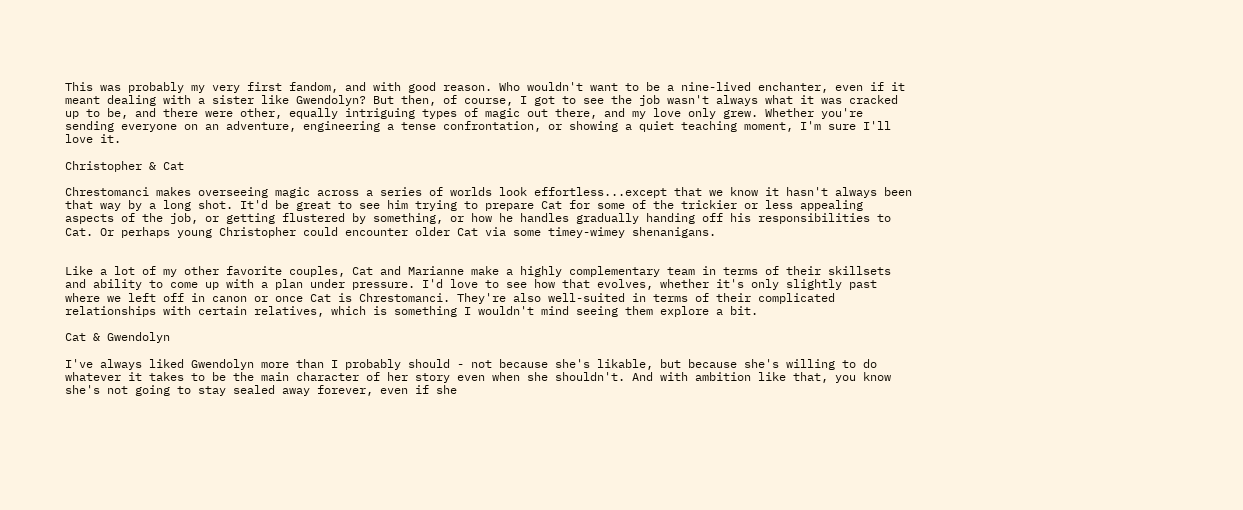This was probably my very first fandom, and with good reason. Who wouldn't want to be a nine-lived enchanter, even if it meant dealing with a sister like Gwendolyn? But then, of course, I got to see the job wasn't always what it was cracked up to be, and there were other, equally intriguing types of magic out there, and my love only grew. Whether you're sending everyone on an adventure, engineering a tense confrontation, or showing a quiet teaching moment, I'm sure I'll love it.

Christopher & Cat

Chrestomanci makes overseeing magic across a series of worlds look effortless...except that we know it hasn't always been that way by a long shot. It'd be great to see him trying to prepare Cat for some of the trickier or less appealing aspects of the job, or getting flustered by something, or how he handles gradually handing off his responsibilities to Cat. Or perhaps young Christopher could encounter older Cat via some timey-wimey shenanigans.


Like a lot of my other favorite couples, Cat and Marianne make a highly complementary team in terms of their skillsets and ability to come up with a plan under pressure. I'd love to see how that evolves, whether it's only slightly past where we left off in canon or once Cat is Chrestomanci. They're also well-suited in terms of their complicated relationships with certain relatives, which is something I wouldn't mind seeing them explore a bit.

Cat & Gwendolyn

I've always liked Gwendolyn more than I probably should - not because she's likable, but because she's willing to do whatever it takes to be the main character of her story even when she shouldn't. And with ambition like that, you know she's not going to stay sealed away forever, even if she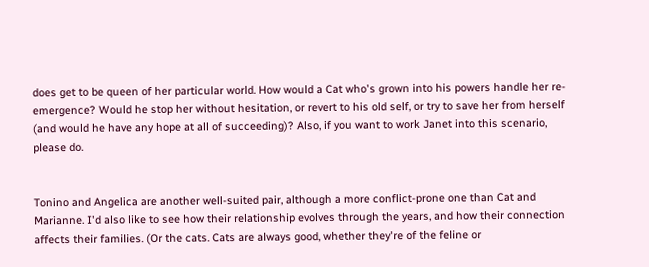does get to be queen of her particular world. How would a Cat who's grown into his powers handle her re-emergence? Would he stop her without hesitation, or revert to his old self, or try to save her from herself (and would he have any hope at all of succeeding)? Also, if you want to work Janet into this scenario, please do.


Tonino and Angelica are another well-suited pair, although a more conflict-prone one than Cat and Marianne. I'd also like to see how their relationship evolves through the years, and how their connection affects their families. (Or the cats. Cats are always good, whether they're of the feline or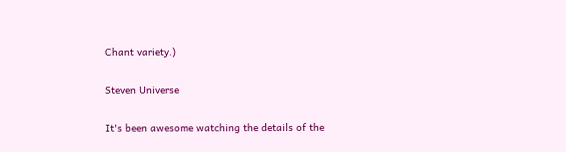Chant variety.)

Steven Universe

It's been awesome watching the details of the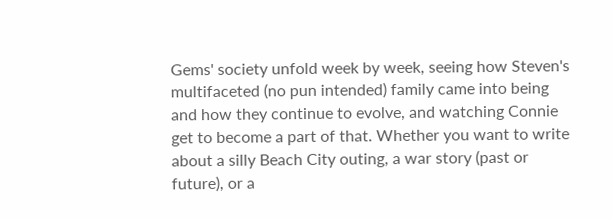Gems' society unfold week by week, seeing how Steven's multifaceted (no pun intended) family came into being and how they continue to evolve, and watching Connie get to become a part of that. Whether you want to write about a silly Beach City outing, a war story (past or future), or a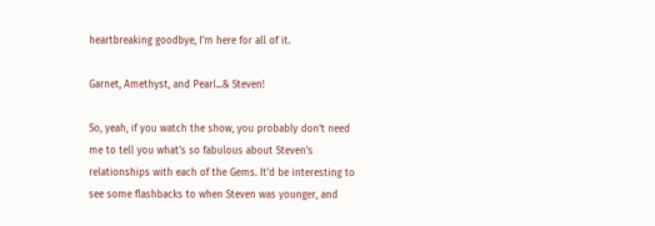heartbreaking goodbye, I'm here for all of it.

Garnet, Amethyst, and Pearl...& Steven!

So, yeah, if you watch the show, you probably don't need me to tell you what's so fabulous about Steven's relationships with each of the Gems. It'd be interesting to see some flashbacks to when Steven was younger, and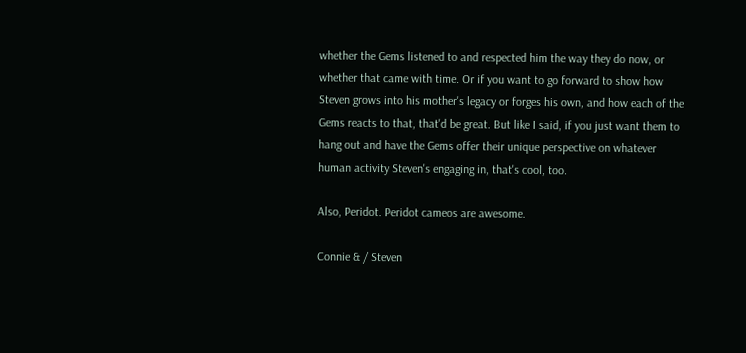whether the Gems listened to and respected him the way they do now, or whether that came with time. Or if you want to go forward to show how Steven grows into his mother's legacy or forges his own, and how each of the Gems reacts to that, that'd be great. But like I said, if you just want them to hang out and have the Gems offer their unique perspective on whatever human activity Steven's engaging in, that's cool, too.

Also, Peridot. Peridot cameos are awesome.

Connie & / Steven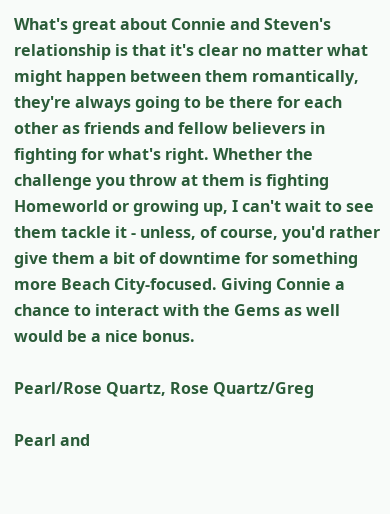What's great about Connie and Steven's relationship is that it's clear no matter what might happen between them romantically, they're always going to be there for each other as friends and fellow believers in fighting for what's right. Whether the challenge you throw at them is fighting Homeworld or growing up, I can't wait to see them tackle it - unless, of course, you'd rather give them a bit of downtime for something more Beach City-focused. Giving Connie a chance to interact with the Gems as well would be a nice bonus.

Pearl/Rose Quartz, Rose Quartz/Greg

Pearl and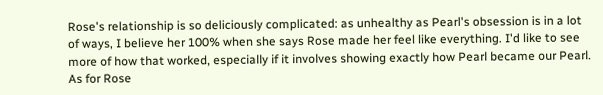Rose's relationship is so deliciously complicated: as unhealthy as Pearl's obsession is in a lot of ways, I believe her 100% when she says Rose made her feel like everything. I'd like to see more of how that worked, especially if it involves showing exactly how Pearl became our Pearl. As for Rose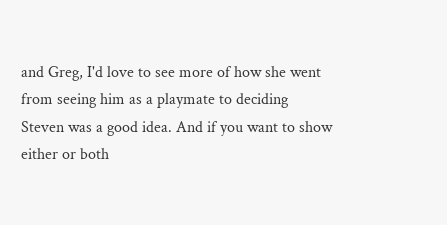and Greg, I'd love to see more of how she went from seeing him as a playmate to deciding Steven was a good idea. And if you want to show either or both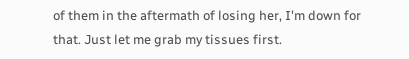of them in the aftermath of losing her, I'm down for that. Just let me grab my tissues first.